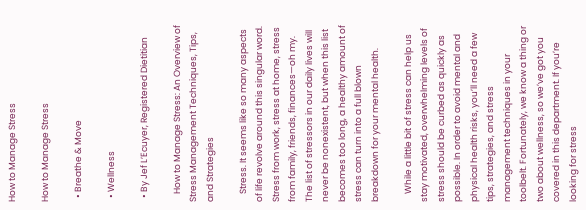How to Manage Stress

How to Manage Stress

  • Breathe & Move

  • Wellness

  • By Jef L’Ecuyer, Registered Dietitian

    How to Manage Stress: An Overview of Stress Management Techniques, Tips, and Strategies

    Stress. It seems like so many aspects of life revolve around this singular word. Stress from work, stress at home, stress from family, friends, finances—oh my. The list of stressors in our daily lives will never be nonexistent, but when this list becomes too long, a healthy amount of stress can turn into a full blown breakdown for your mental health.

    While a little bit of stress can help us stay motivated, overwhelming levels of stress should be curbed as quickly as possible. In order to avoid mental and physical health risks, you’ll need a few tips, strategies, and stress management techniques in your toolbelt. Fortunately, we know a thing or two about wellness, so we’ve got you covered in this department. If you’re looking for stress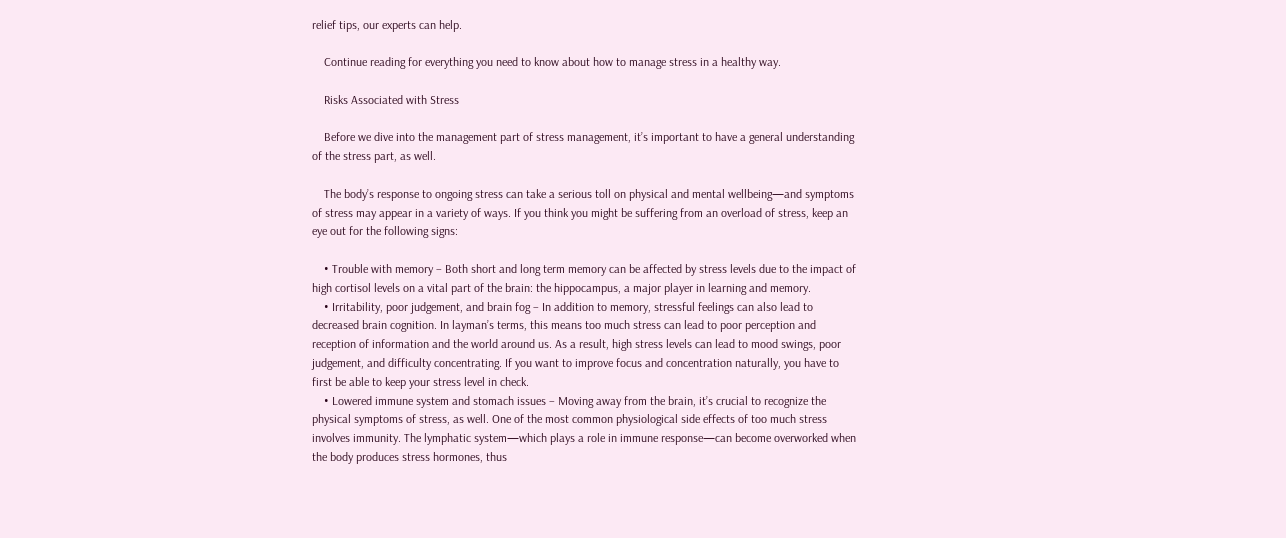relief tips, our experts can help.

    Continue reading for everything you need to know about how to manage stress in a healthy way.

    Risks Associated with Stress

    Before we dive into the management part of stress management, it’s important to have a general understanding of the stress part, as well.

    The body’s response to ongoing stress can take a serious toll on physical and mental wellbeing—and symptoms of stress may appear in a variety of ways. If you think you might be suffering from an overload of stress, keep an eye out for the following signs:

    • Trouble with memory – Both short and long term memory can be affected by stress levels due to the impact of high cortisol levels on a vital part of the brain: the hippocampus, a major player in learning and memory.
    • Irritability, poor judgement, and brain fog – In addition to memory, stressful feelings can also lead to decreased brain cognition. In layman’s terms, this means too much stress can lead to poor perception and reception of information and the world around us. As a result, high stress levels can lead to mood swings, poor judgement, and difficulty concentrating. If you want to improve focus and concentration naturally, you have to first be able to keep your stress level in check.
    • Lowered immune system and stomach issues – Moving away from the brain, it’s crucial to recognize the physical symptoms of stress, as well. One of the most common physiological side effects of too much stress involves immunity. The lymphatic system—which plays a role in immune response—can become overworked when the body produces stress hormones, thus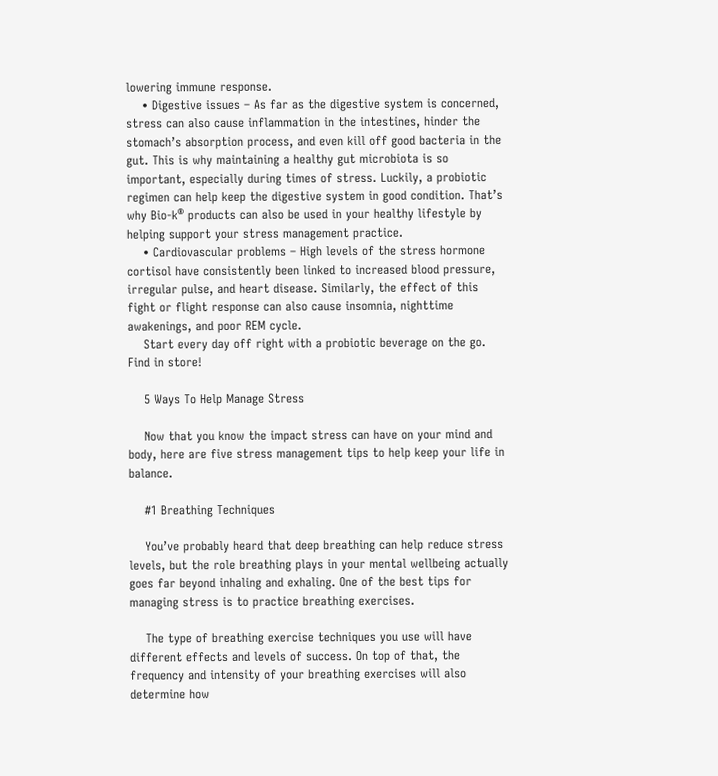lowering immune response.
    • Digestive issues – As far as the digestive system is concerned, stress can also cause inflammation in the intestines, hinder the stomach’s absorption process, and even kill off good bacteria in the gut. This is why maintaining a healthy gut microbiota is so important, especially during times of stress. Luckily, a probiotic regimen can help keep the digestive system in good condition. That’s why Bio-k® products can also be used in your healthy lifestyle by helping support your stress management practice.
    • Cardiovascular problems – High levels of the stress hormone cortisol have consistently been linked to increased blood pressure, irregular pulse, and heart disease. Similarly, the effect of this fight or flight response can also cause insomnia, nighttime awakenings, and poor REM cycle.
    Start every day off right with a probiotic beverage on the go. Find in store!

    5 Ways To Help Manage Stress

    Now that you know the impact stress can have on your mind and body, here are five stress management tips to help keep your life in balance.

    #1 Breathing Techniques

    You’ve probably heard that deep breathing can help reduce stress levels, but the role breathing plays in your mental wellbeing actually goes far beyond inhaling and exhaling. One of the best tips for managing stress is to practice breathing exercises.

    The type of breathing exercise techniques you use will have different effects and levels of success. On top of that, the frequency and intensity of your breathing exercises will also determine how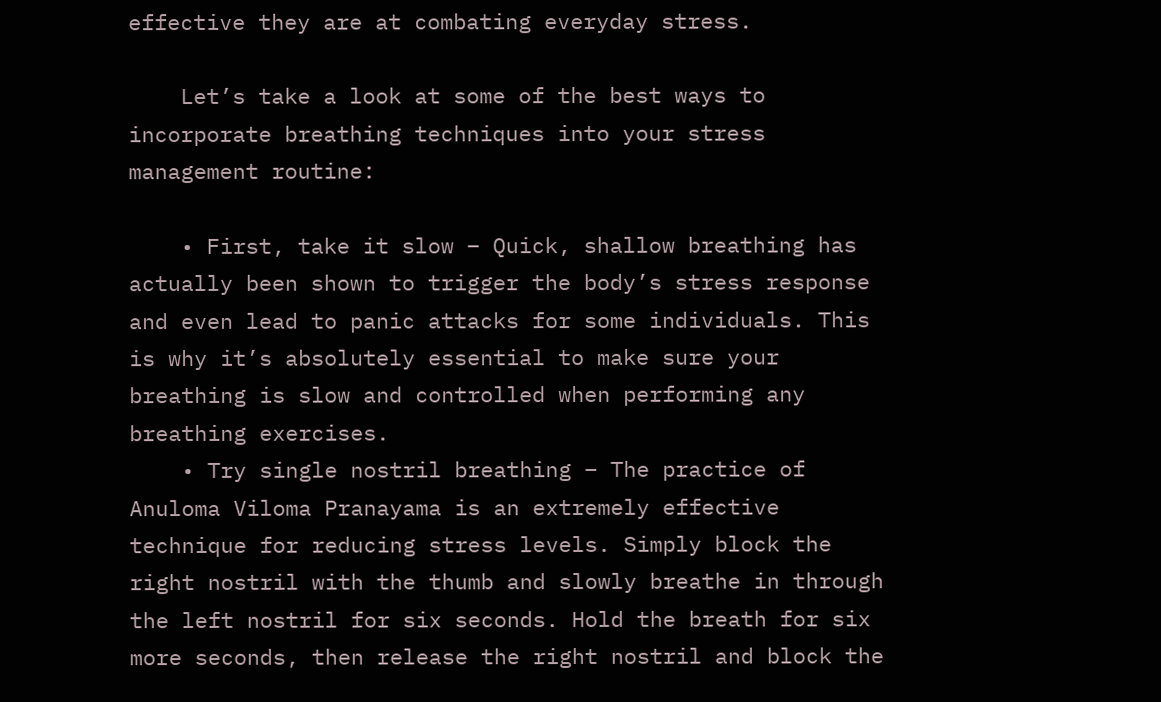effective they are at combating everyday stress.

    Let’s take a look at some of the best ways to incorporate breathing techniques into your stress management routine:

    • First, take it slow – Quick, shallow breathing has actually been shown to trigger the body’s stress response and even lead to panic attacks for some individuals. This is why it’s absolutely essential to make sure your breathing is slow and controlled when performing any breathing exercises.
    • Try single nostril breathing – The practice of Anuloma Viloma Pranayama is an extremely effective technique for reducing stress levels. Simply block the right nostril with the thumb and slowly breathe in through the left nostril for six seconds. Hold the breath for six more seconds, then release the right nostril and block the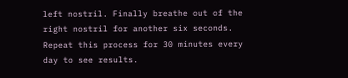left nostril. Finally breathe out of the right nostril for another six seconds. Repeat this process for 30 minutes every day to see results.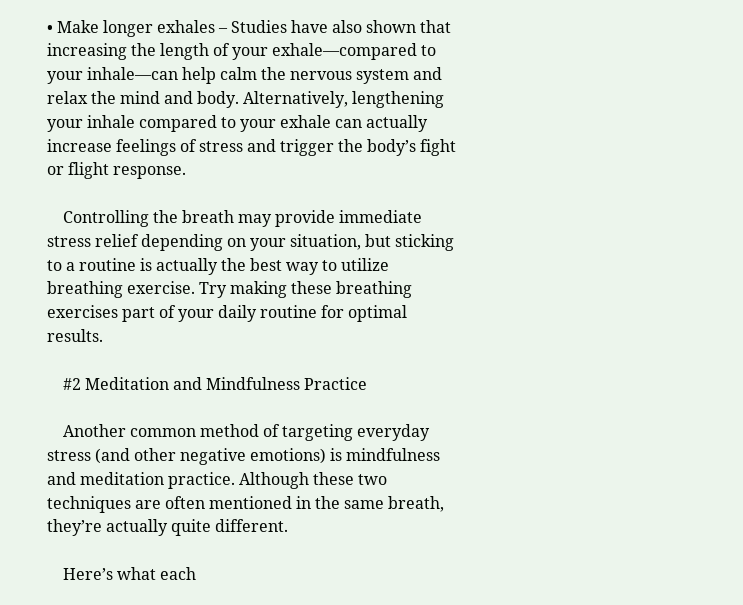• Make longer exhales – Studies have also shown that increasing the length of your exhale—compared to your inhale—can help calm the nervous system and relax the mind and body. Alternatively, lengthening your inhale compared to your exhale can actually increase feelings of stress and trigger the body’s fight or flight response.

    Controlling the breath may provide immediate stress relief depending on your situation, but sticking to a routine is actually the best way to utilize breathing exercise. Try making these breathing exercises part of your daily routine for optimal results.

    #2 Meditation and Mindfulness Practice

    Another common method of targeting everyday stress (and other negative emotions) is mindfulness and meditation practice. Although these two techniques are often mentioned in the same breath, they’re actually quite different.

    Here’s what each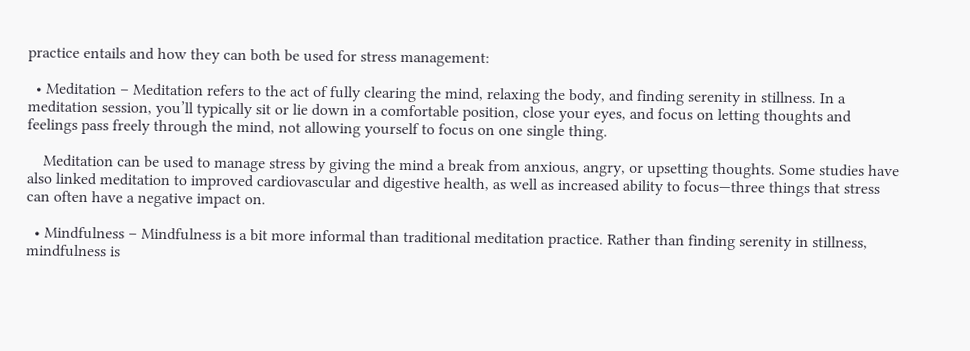practice entails and how they can both be used for stress management:

  • Meditation – Meditation refers to the act of fully clearing the mind, relaxing the body, and finding serenity in stillness. In a meditation session, you’ll typically sit or lie down in a comfortable position, close your eyes, and focus on letting thoughts and feelings pass freely through the mind, not allowing yourself to focus on one single thing.

    Meditation can be used to manage stress by giving the mind a break from anxious, angry, or upsetting thoughts. Some studies have also linked meditation to improved cardiovascular and digestive health, as well as increased ability to focus—three things that stress can often have a negative impact on.

  • Mindfulness – Mindfulness is a bit more informal than traditional meditation practice. Rather than finding serenity in stillness, mindfulness is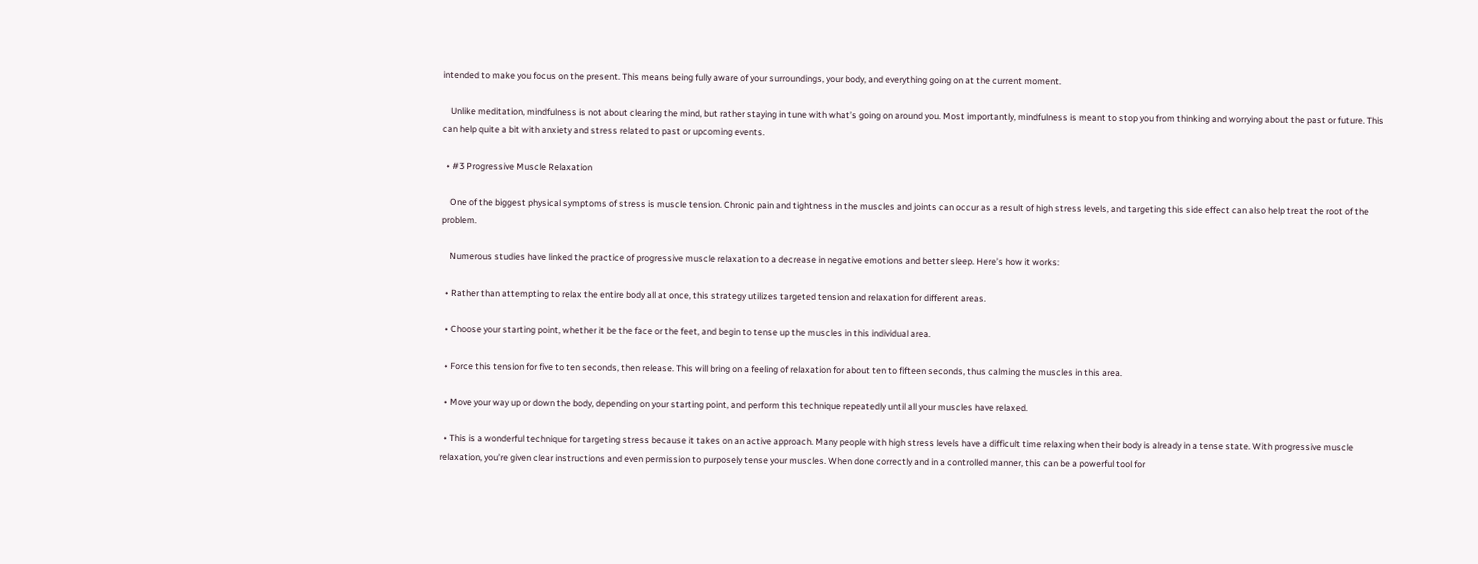intended to make you focus on the present. This means being fully aware of your surroundings, your body, and everything going on at the current moment.

    Unlike meditation, mindfulness is not about clearing the mind, but rather staying in tune with what’s going on around you. Most importantly, mindfulness is meant to stop you from thinking and worrying about the past or future. This can help quite a bit with anxiety and stress related to past or upcoming events.

  • #3 Progressive Muscle Relaxation

    One of the biggest physical symptoms of stress is muscle tension. Chronic pain and tightness in the muscles and joints can occur as a result of high stress levels, and targeting this side effect can also help treat the root of the problem.

    Numerous studies have linked the practice of progressive muscle relaxation to a decrease in negative emotions and better sleep. Here’s how it works:

  • Rather than attempting to relax the entire body all at once, this strategy utilizes targeted tension and relaxation for different areas.

  • Choose your starting point, whether it be the face or the feet, and begin to tense up the muscles in this individual area.

  • Force this tension for five to ten seconds, then release. This will bring on a feeling of relaxation for about ten to fifteen seconds, thus calming the muscles in this area.

  • Move your way up or down the body, depending on your starting point, and perform this technique repeatedly until all your muscles have relaxed.

  • This is a wonderful technique for targeting stress because it takes on an active approach. Many people with high stress levels have a difficult time relaxing when their body is already in a tense state. With progressive muscle relaxation, you’re given clear instructions and even permission to purposely tense your muscles. When done correctly and in a controlled manner, this can be a powerful tool for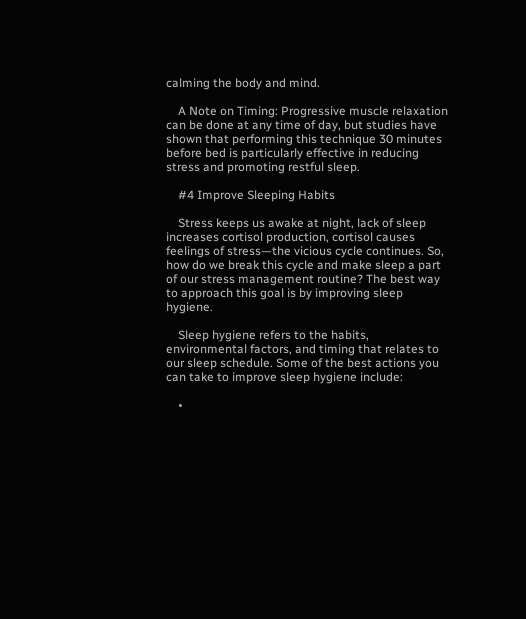calming the body and mind.

    A Note on Timing: Progressive muscle relaxation can be done at any time of day, but studies have shown that performing this technique 30 minutes before bed is particularly effective in reducing stress and promoting restful sleep.

    #4 Improve Sleeping Habits

    Stress keeps us awake at night, lack of sleep increases cortisol production, cortisol causes feelings of stress—the vicious cycle continues. So, how do we break this cycle and make sleep a part of our stress management routine? The best way to approach this goal is by improving sleep hygiene.

    Sleep hygiene refers to the habits, environmental factors, and timing that relates to our sleep schedule. Some of the best actions you can take to improve sleep hygiene include:

    •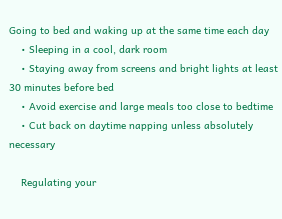Going to bed and waking up at the same time each day
    • Sleeping in a cool, dark room
    • Staying away from screens and bright lights at least 30 minutes before bed
    • Avoid exercise and large meals too close to bedtime
    • Cut back on daytime napping unless absolutely necessary

    Regulating your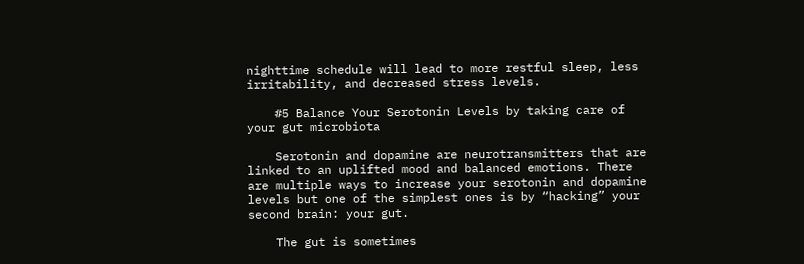nighttime schedule will lead to more restful sleep, less irritability, and decreased stress levels.

    #5 Balance Your Serotonin Levels by taking care of your gut microbiota

    Serotonin and dopamine are neurotransmitters that are linked to an uplifted mood and balanced emotions. There are multiple ways to increase your serotonin and dopamine levels but one of the simplest ones is by “hacking” your second brain: your gut.

    The gut is sometimes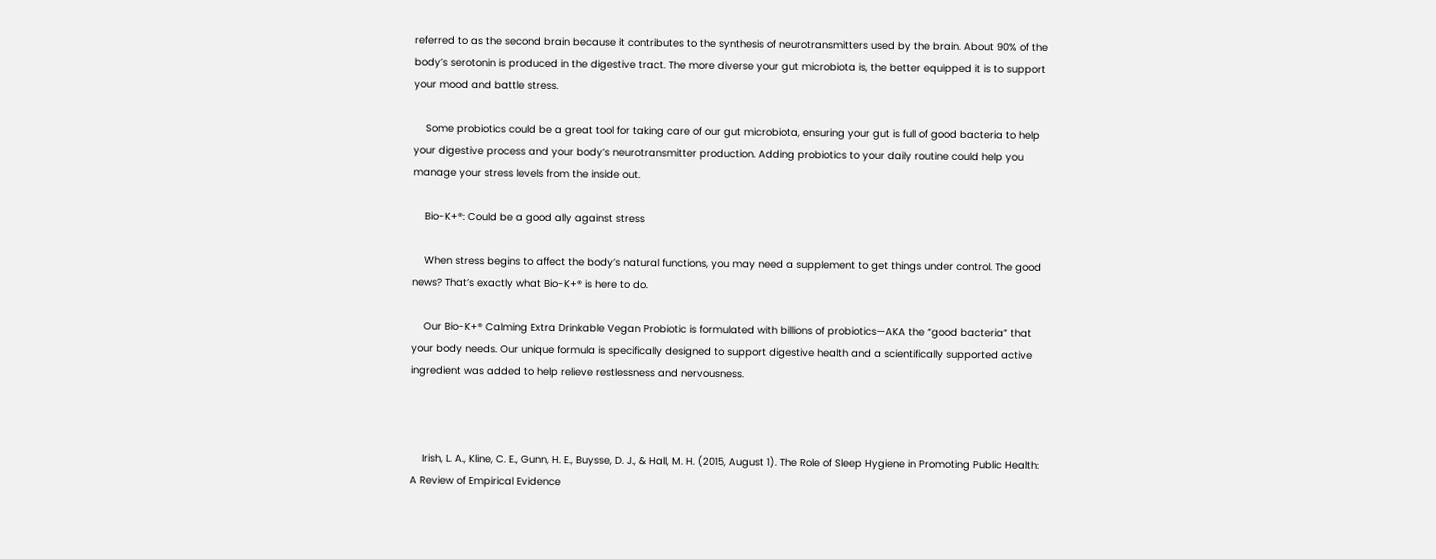referred to as the second brain because it contributes to the synthesis of neurotransmitters used by the brain. About 90% of the body’s serotonin is produced in the digestive tract. The more diverse your gut microbiota is, the better equipped it is to support your mood and battle stress.

    Some probiotics could be a great tool for taking care of our gut microbiota, ensuring your gut is full of good bacteria to help your digestive process and your body’s neurotransmitter production. Adding probiotics to your daily routine could help you manage your stress levels from the inside out.

    Bio-K+®: Could be a good ally against stress

    When stress begins to affect the body’s natural functions, you may need a supplement to get things under control. The good news? That’s exactly what Bio-K+® is here to do.

    Our Bio-K+® Calming Extra Drinkable Vegan Probiotic is formulated with billions of probiotics—AKA the “good bacteria” that your body needs. Our unique formula is specifically designed to support digestive health and a scientifically supported active ingredient was added to help relieve restlessness and nervousness.



    Irish, L. A., Kline, C. E., Gunn, H. E., Buysse, D. J., & Hall, M. H. (2015, August 1). The Role of Sleep Hygiene in Promoting Public Health: A Review of Empirical Evidence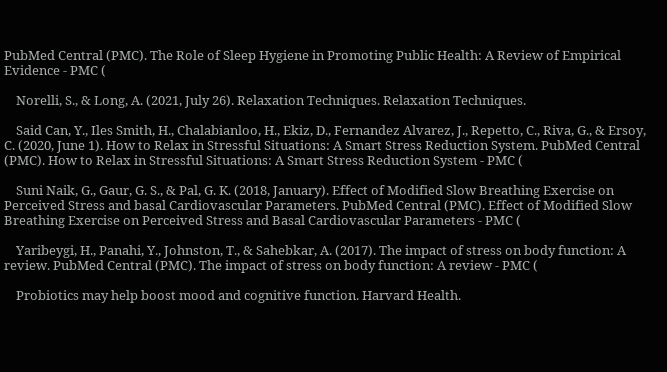PubMed Central (PMC). The Role of Sleep Hygiene in Promoting Public Health: A Review of Empirical Evidence - PMC (

    Norelli, S., & Long, A. (2021, July 26). Relaxation Techniques. Relaxation Techniques.

    Said Can, Y., Iles Smith, H., Chalabianloo, H., Ekiz, D., Fernandez Alvarez, J., Repetto, C., Riva, G., & Ersoy, C. (2020, June 1). How to Relax in Stressful Situations: A Smart Stress Reduction System. PubMed Central (PMC). How to Relax in Stressful Situations: A Smart Stress Reduction System - PMC (

    Suni Naik, G., Gaur, G. S., & Pal, G. K. (2018, January). Effect of Modified Slow Breathing Exercise on Perceived Stress and basal Cardiovascular Parameters. PubMed Central (PMC). Effect of Modified Slow Breathing Exercise on Perceived Stress and Basal Cardiovascular Parameters - PMC (

    Yaribeygi, H., Panahi, Y., Johnston, T., & Sahebkar, A. (2017). The impact of stress on body function: A review. PubMed Central (PMC). The impact of stress on body function: A review - PMC (

    Probiotics may help boost mood and cognitive function. Harvard Health.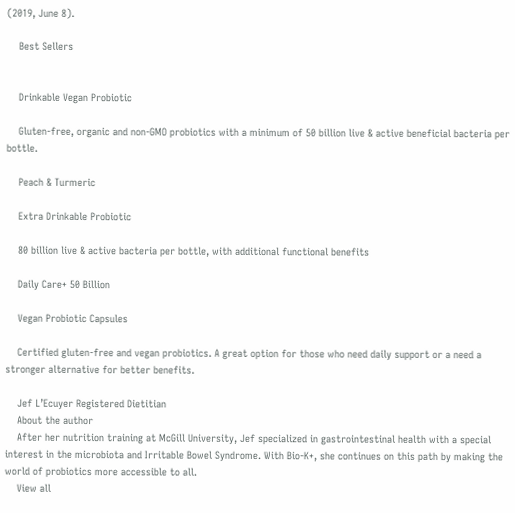(2019, June 8).

    Best Sellers


    Drinkable Vegan Probiotic

    Gluten-free, organic and non-GMO probiotics with a minimum of 50 billion live & active beneficial bacteria per bottle.

    Peach & Turmeric

    Extra Drinkable Probiotic

    80 billion live & active bacteria per bottle, with additional functional benefits

    Daily Care+ 50 Billion

    Vegan Probiotic Capsules

    Certified gluten-free and vegan probiotics. A great option for those who need daily support or a need a stronger alternative for better benefits.

    Jef L’Ecuyer Registered Dietitian
    About the author
    After her nutrition training at McGill University, Jef specialized in gastrointestinal health with a special interest in the microbiota and Irritable Bowel Syndrome. With Bio-K+, she continues on this path by making the world of probiotics more accessible to all.
    View all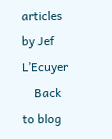articles by Jef L’Ecuyer
    Back to blog